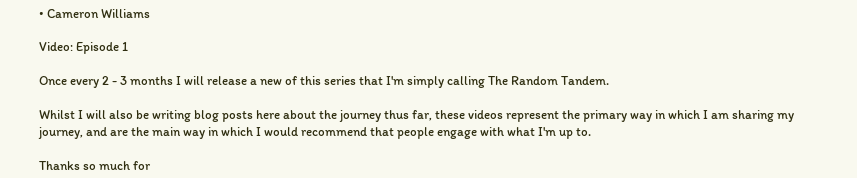• Cameron Williams

Video: Episode 1

Once every 2 - 3 months I will release a new of this series that I'm simply calling The Random Tandem.

Whilst I will also be writing blog posts here about the journey thus far, these videos represent the primary way in which I am sharing my journey, and are the main way in which I would recommend that people engage with what I'm up to.

Thanks so much for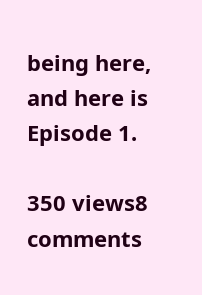being here, and here is Episode 1.

350 views8 comments